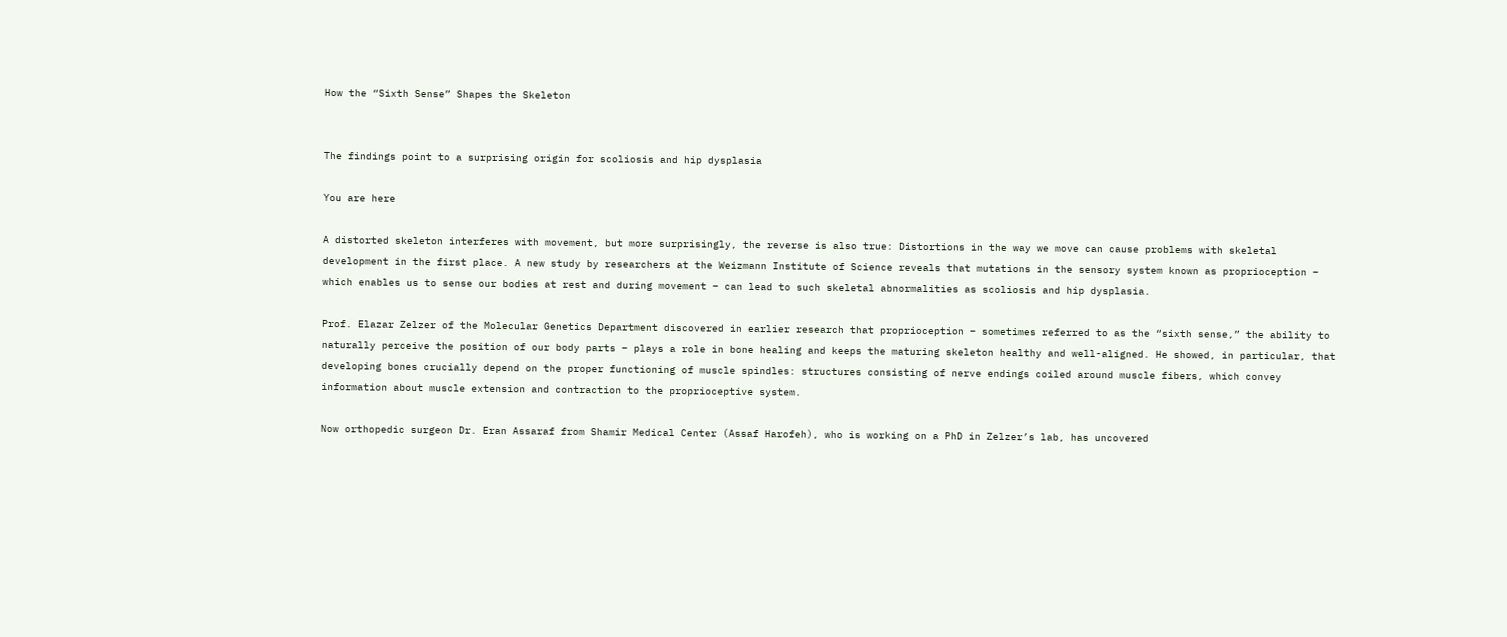How the “Sixth Sense” Shapes the Skeleton


The findings point to a surprising origin for scoliosis and hip dysplasia

You are here

A distorted skeleton interferes with movement, but more surprisingly, the reverse is also true: Distortions in the way we move can cause problems with skeletal development in the first place. A new study by researchers at the Weizmann Institute of Science reveals that mutations in the sensory system known as proprioception – which enables us to sense our bodies at rest and during movement – can lead to such skeletal abnormalities as scoliosis and hip dysplasia.

Prof. Elazar Zelzer of the Molecular Genetics Department discovered in earlier research that proprioception – sometimes referred to as the “sixth sense,” the ability to naturally perceive the position of our body parts – plays a role in bone healing and keeps the maturing skeleton healthy and well-aligned. He showed, in particular, that developing bones crucially depend on the proper functioning of muscle spindles: structures consisting of nerve endings coiled around muscle fibers, which convey information about muscle extension and contraction to the proprioceptive system.

Now orthopedic surgeon Dr. Eran Assaraf from Shamir Medical Center (Assaf Harofeh), who is working on a PhD in Zelzer’s lab, has uncovered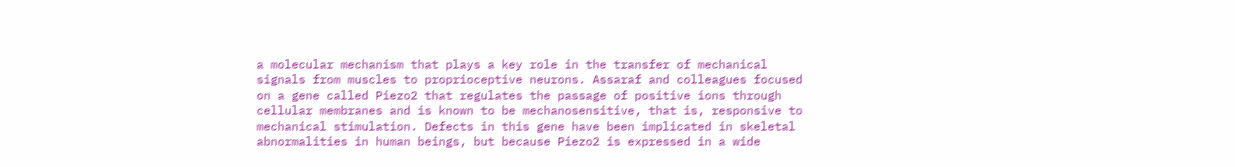a molecular mechanism that plays a key role in the transfer of mechanical signals from muscles to proprioceptive neurons. Assaraf and colleagues focused on a gene called Piezo2 that regulates the passage of positive ions through cellular membranes and is known to be mechanosensitive, that is, responsive to mechanical stimulation. Defects in this gene have been implicated in skeletal abnormalities in human beings, but because Piezo2 is expressed in a wide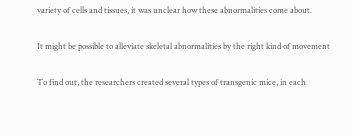variety of cells and tissues, it was unclear how these abnormalities come about.

It might be possible to alleviate skeletal abnormalities by the right kind of movement

To find out, the researchers created several types of transgenic mice, in each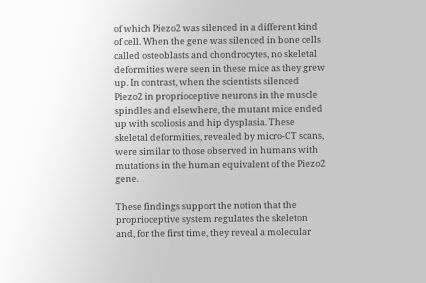of which Piezo2 was silenced in a different kind of cell. When the gene was silenced in bone cells called osteoblasts and chondrocytes, no skeletal deformities were seen in these mice as they grew up. In contrast, when the scientists silenced Piezo2 in proprioceptive neurons in the muscle spindles and elsewhere, the mutant mice ended up with scoliosis and hip dysplasia. These skeletal deformities, revealed by micro-CT scans, were similar to those observed in humans with mutations in the human equivalent of the Piezo2 gene.

These findings support the notion that the proprioceptive system regulates the skeleton and, for the first time, they reveal a molecular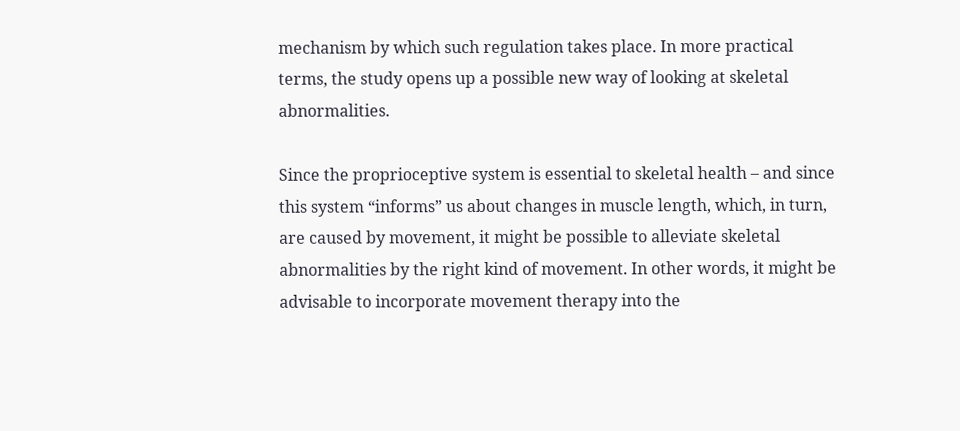mechanism by which such regulation takes place. In more practical terms, the study opens up a possible new way of looking at skeletal abnormalities.

Since the proprioceptive system is essential to skeletal health – and since this system “informs” us about changes in muscle length, which, in turn, are caused by movement, it might be possible to alleviate skeletal abnormalities by the right kind of movement. In other words, it might be advisable to incorporate movement therapy into the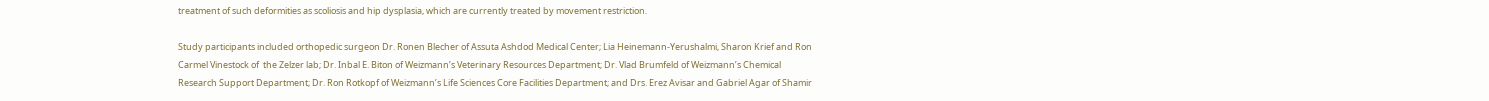treatment of such deformities as scoliosis and hip dysplasia, which are currently treated by movement restriction.

Study participants included orthopedic surgeon Dr. Ronen Blecher of Assuta Ashdod Medical Center; Lia Heinemann-Yerushalmi, Sharon Krief and Ron Carmel Vinestock of  the Zelzer lab; Dr. Inbal E. Biton of Weizmann’s Veterinary Resources Department; Dr. Vlad Brumfeld of Weizmann’s Chemical Research Support Department; Dr. Ron Rotkopf of Weizmann’s Life Sciences Core Facilities Department; and Drs. Erez Avisar and Gabriel Agar of Shamir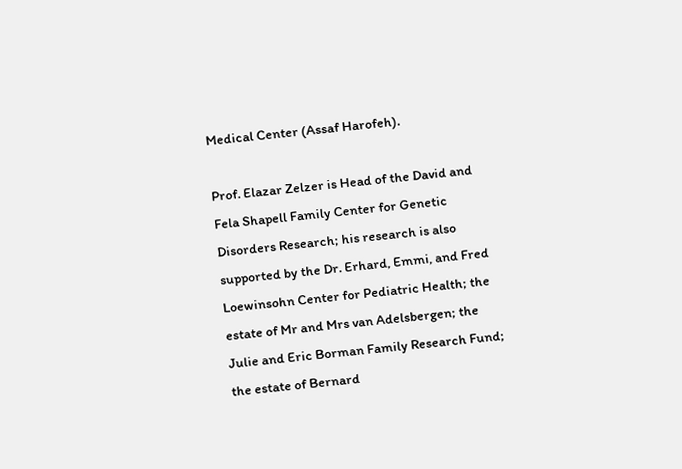Medical Center (Assaf Harofeh).

Prof. Elazar Zelzer is Head of the David and Fela Shapell Family Center for Genetic Disorders Research; his research is also supported by the Dr. Erhard, Emmi, and Fred Loewinsohn Center for Pediatric Health; the estate of Mr and Mrs van Adelsbergen; the Julie and Eric Borman Family Research Fund; the estate of Bernard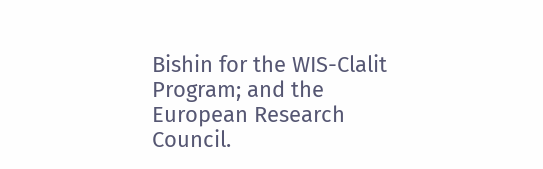Bishin for the WIS-Clalit Program; and the European Research Council.